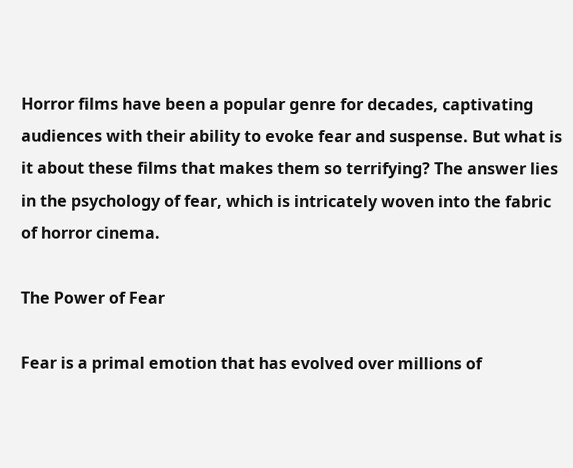Horror films have been a popular genre for decades, captivating audiences with their ability to evoke fear and suspense. But what is it about these films that makes them so terrifying? The answer lies in the psychology of fear, which is intricately woven into the fabric of horror cinema.

The Power of Fear

Fear is a primal emotion that has evolved over millions of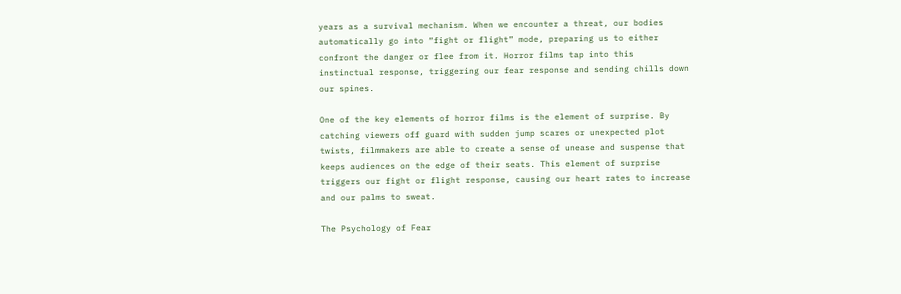years as a survival mechanism. When we encounter a threat, our bodies automatically go into “fight or flight” mode, preparing us to either confront the danger or flee from it. Horror films tap into this instinctual response, triggering our fear response and sending chills down our spines.

One of the key elements of horror films is the element of surprise. By catching viewers off guard with sudden jump scares or unexpected plot twists, filmmakers are able to create a sense of unease and suspense that keeps audiences on the edge of their seats. This element of surprise triggers our fight or flight response, causing our heart rates to increase and our palms to sweat.

The Psychology of Fear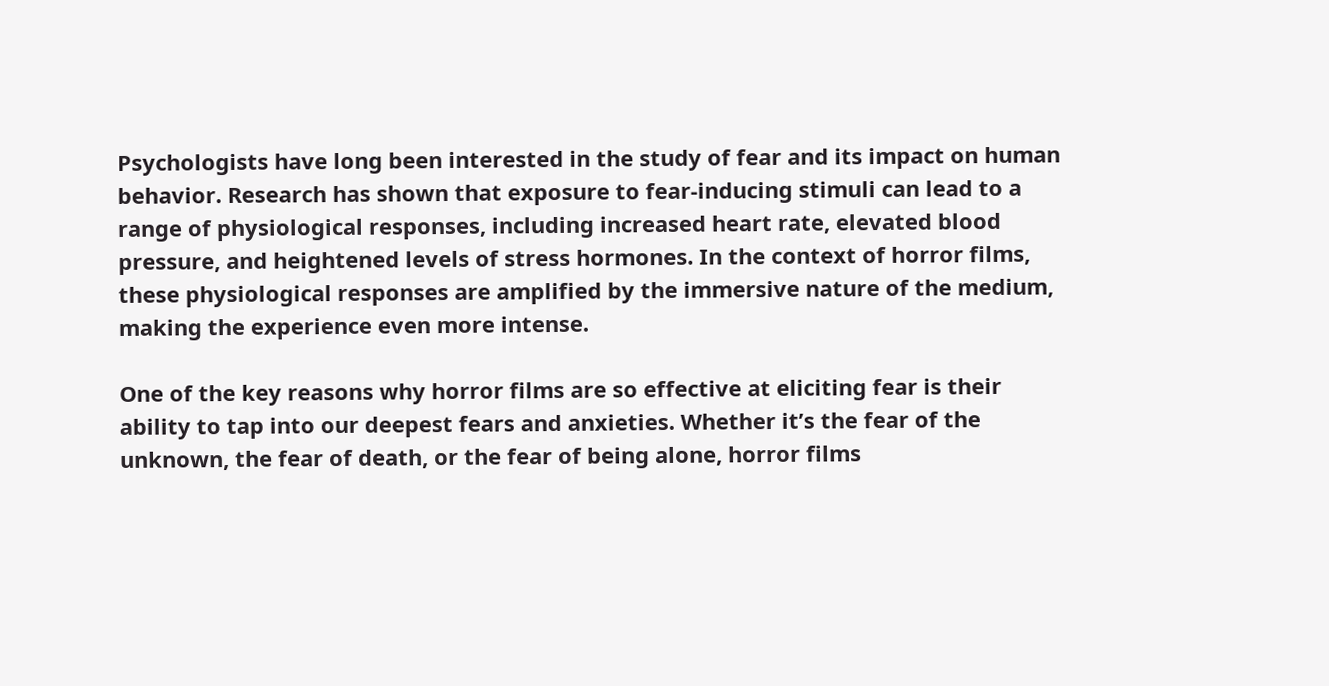Psychologists have long been interested in the study of fear and its impact on human behavior. Research has shown that exposure to fear-inducing stimuli can lead to a range of physiological responses, including increased heart rate, elevated blood pressure, and heightened levels of stress hormones. In the context of horror films, these physiological responses are amplified by the immersive nature of the medium, making the experience even more intense.

One of the key reasons why horror films are so effective at eliciting fear is their ability to tap into our deepest fears and anxieties. Whether it’s the fear of the unknown, the fear of death, or the fear of being alone, horror films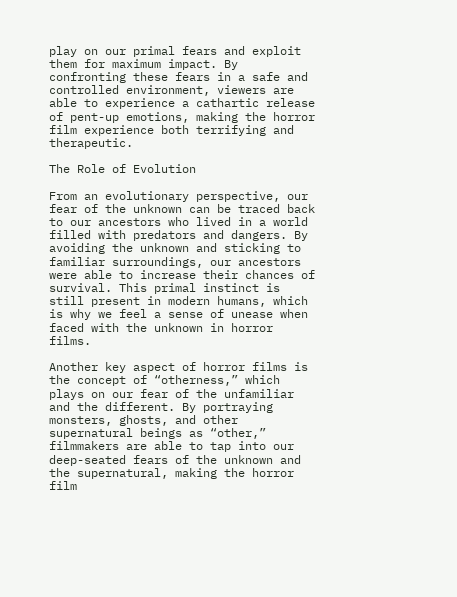play on our primal fears and exploit them for maximum impact. By confronting these fears in a safe and controlled environment, viewers are able to experience a cathartic release of pent-up emotions, making the horror film experience both terrifying and therapeutic.

The Role of Evolution

From an evolutionary perspective, our fear of the unknown can be traced back to our ancestors who lived in a world filled with predators and dangers. By avoiding the unknown and sticking to familiar surroundings, our ancestors were able to increase their chances of survival. This primal instinct is still present in modern humans, which is why we feel a sense of unease when faced with the unknown in horror films.

Another key aspect of horror films is the concept of “otherness,” which plays on our fear of the unfamiliar and the different. By portraying monsters, ghosts, and other supernatural beings as “other,” filmmakers are able to tap into our deep-seated fears of the unknown and the supernatural, making the horror film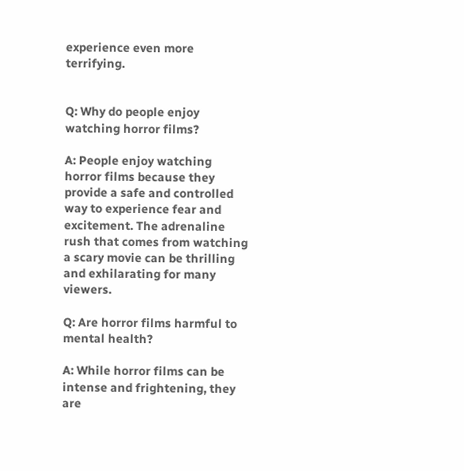experience even more terrifying.


Q: Why do people enjoy watching horror films?

A: People enjoy watching horror films because they provide a safe and controlled way to experience fear and excitement. The adrenaline rush that comes from watching a scary movie can be thrilling and exhilarating for many viewers.

Q: Are horror films harmful to mental health?

A: While horror films can be intense and frightening, they are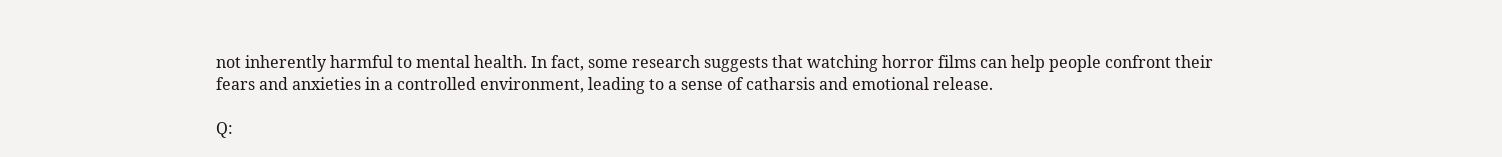not inherently harmful to mental health. In fact, some research suggests that watching horror films can help people confront their fears and anxieties in a controlled environment, leading to a sense of catharsis and emotional release.

Q: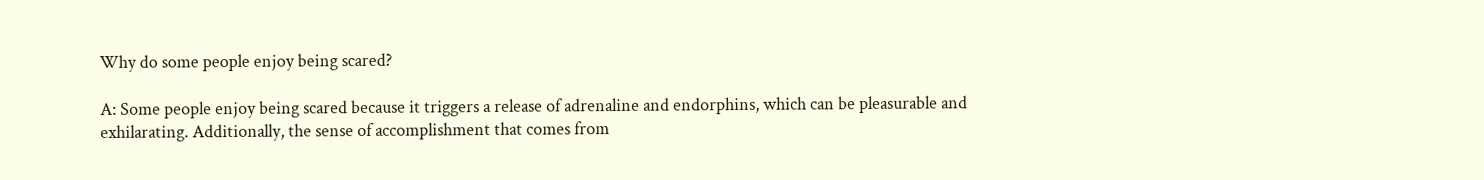Why do some people enjoy being scared?

A: Some people enjoy being scared because it triggers a release of adrenaline and endorphins, which can be pleasurable and exhilarating. Additionally, the sense of accomplishment that comes from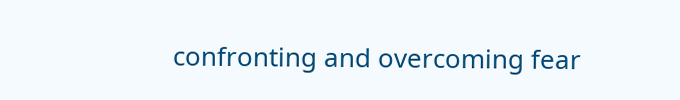confronting and overcoming fear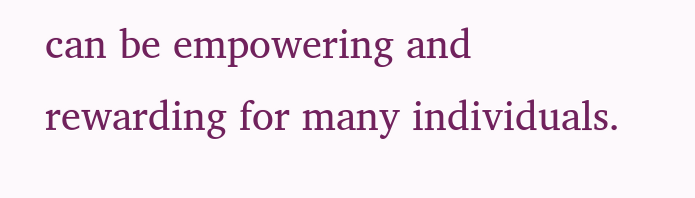can be empowering and rewarding for many individuals.